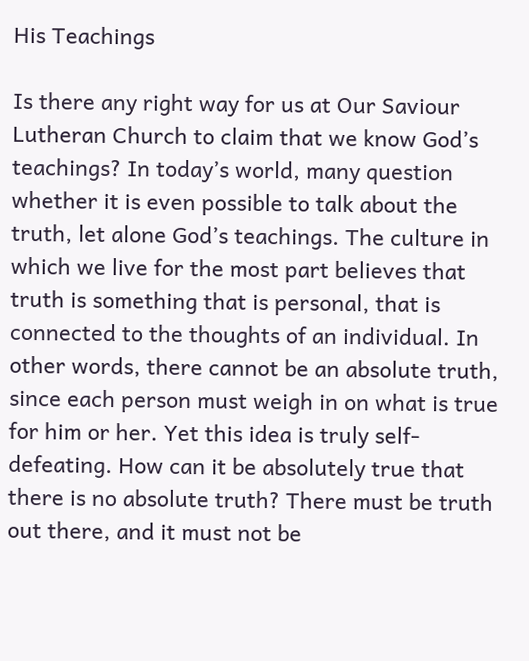His Teachings

Is there any right way for us at Our Saviour Lutheran Church to claim that we know God’s teachings? In today’s world, many question whether it is even possible to talk about the truth, let alone God’s teachings. The culture in which we live for the most part believes that truth is something that is personal, that is connected to the thoughts of an individual. In other words, there cannot be an absolute truth, since each person must weigh in on what is true for him or her. Yet this idea is truly self-defeating. How can it be absolutely true that there is no absolute truth? There must be truth out there, and it must not be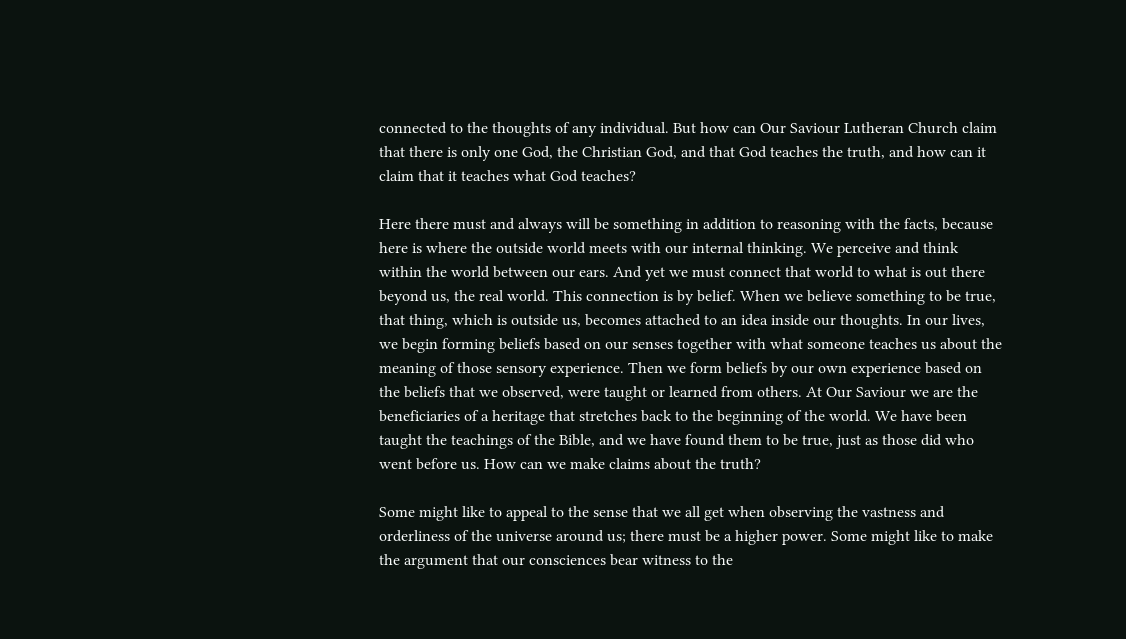connected to the thoughts of any individual. But how can Our Saviour Lutheran Church claim that there is only one God, the Christian God, and that God teaches the truth, and how can it claim that it teaches what God teaches?

Here there must and always will be something in addition to reasoning with the facts, because here is where the outside world meets with our internal thinking. We perceive and think within the world between our ears. And yet we must connect that world to what is out there beyond us, the real world. This connection is by belief. When we believe something to be true, that thing, which is outside us, becomes attached to an idea inside our thoughts. In our lives, we begin forming beliefs based on our senses together with what someone teaches us about the meaning of those sensory experience. Then we form beliefs by our own experience based on the beliefs that we observed, were taught or learned from others. At Our Saviour we are the beneficiaries of a heritage that stretches back to the beginning of the world. We have been taught the teachings of the Bible, and we have found them to be true, just as those did who went before us. How can we make claims about the truth?

Some might like to appeal to the sense that we all get when observing the vastness and orderliness of the universe around us; there must be a higher power. Some might like to make the argument that our consciences bear witness to the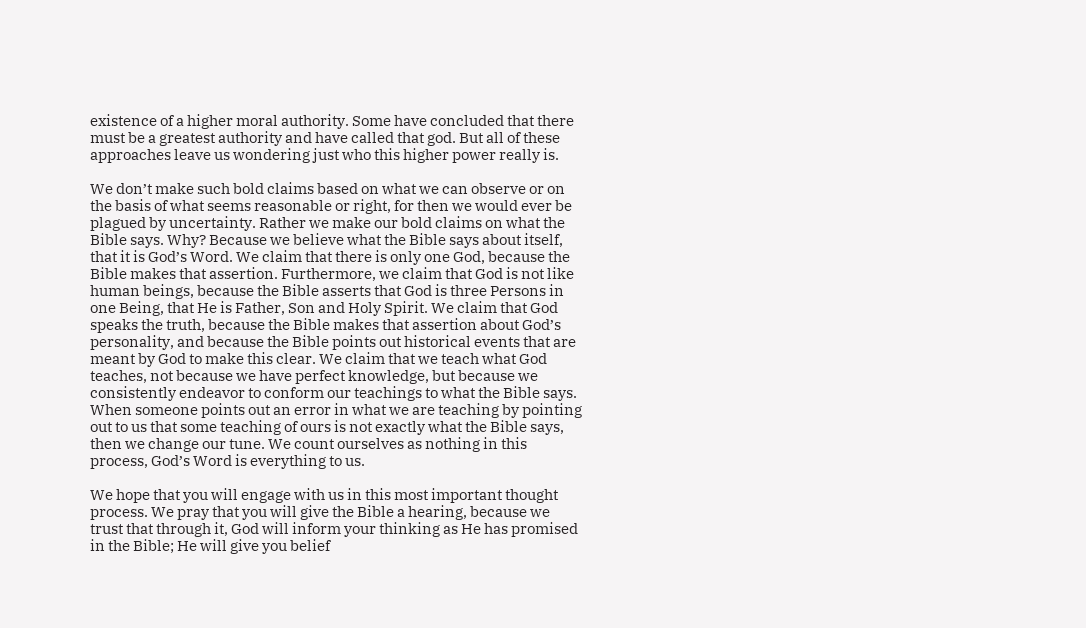existence of a higher moral authority. Some have concluded that there must be a greatest authority and have called that god. But all of these approaches leave us wondering just who this higher power really is.

We don’t make such bold claims based on what we can observe or on the basis of what seems reasonable or right, for then we would ever be plagued by uncertainty. Rather we make our bold claims on what the Bible says. Why? Because we believe what the Bible says about itself, that it is God’s Word. We claim that there is only one God, because the Bible makes that assertion. Furthermore, we claim that God is not like human beings, because the Bible asserts that God is three Persons in one Being, that He is Father, Son and Holy Spirit. We claim that God speaks the truth, because the Bible makes that assertion about God’s personality, and because the Bible points out historical events that are meant by God to make this clear. We claim that we teach what God teaches, not because we have perfect knowledge, but because we consistently endeavor to conform our teachings to what the Bible says. When someone points out an error in what we are teaching by pointing out to us that some teaching of ours is not exactly what the Bible says, then we change our tune. We count ourselves as nothing in this process, God’s Word is everything to us.

We hope that you will engage with us in this most important thought process. We pray that you will give the Bible a hearing, because we trust that through it, God will inform your thinking as He has promised in the Bible; He will give you belief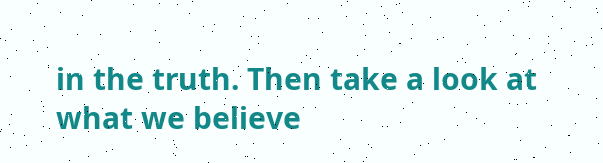in the truth. Then take a look at what we believe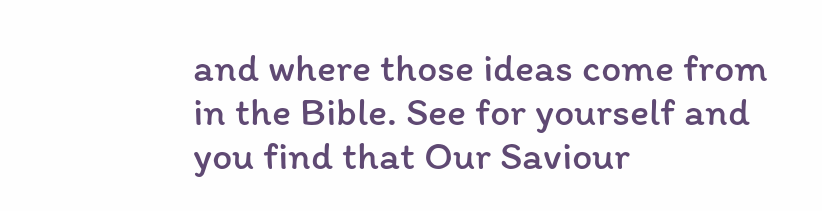and where those ideas come from in the Bible. See for yourself and you find that Our Saviour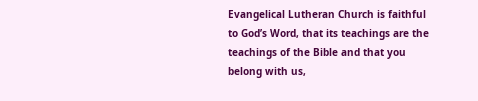Evangelical Lutheran Church is faithful to God’s Word, that its teachings are the teachings of the Bible and that you belong with us,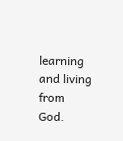learning and living from God.